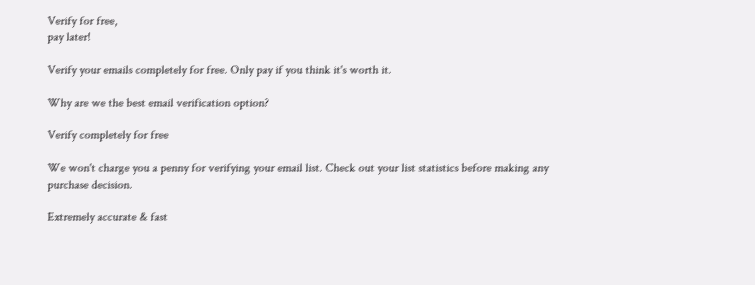Verify for free,
pay later!

Verify your emails completely for free. Only pay if you think it's worth it.

Why are we the best email verification option?

Verify completely for free

We won't charge you a penny for verifying your email list. Check out your list statistics before making any purchase decision.

Extremely accurate & fast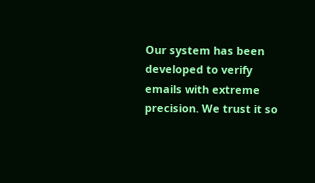Our system has been developed to verify emails with extreme precision. We trust it so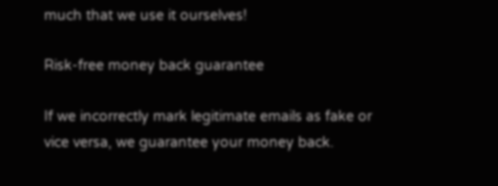much that we use it ourselves!

Risk-free money back guarantee

If we incorrectly mark legitimate emails as fake or vice versa, we guarantee your money back.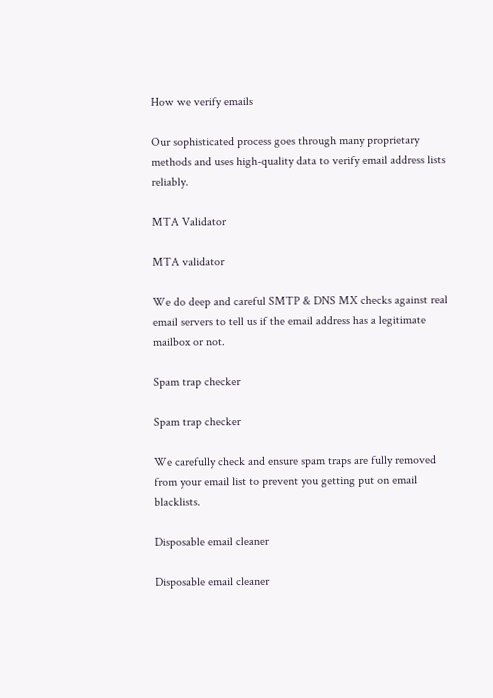How we verify emails

Our sophisticated process goes through many proprietary methods and uses high-quality data to verify email address lists reliably.

MTA Validator

MTA validator

We do deep and careful SMTP & DNS MX checks against real email servers to tell us if the email address has a legitimate mailbox or not.

Spam trap checker

Spam trap checker

We carefully check and ensure spam traps are fully removed from your email list to prevent you getting put on email blacklists.

Disposable email cleaner

Disposable email cleaner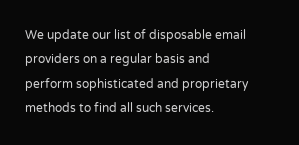We update our list of disposable email providers on a regular basis and perform sophisticated and proprietary methods to find all such services.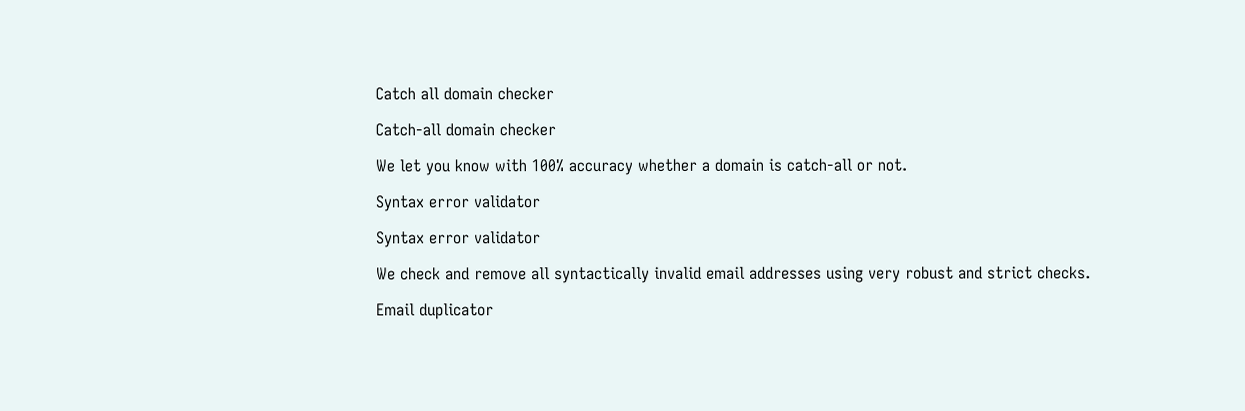Catch all domain checker

Catch-all domain checker

We let you know with 100% accuracy whether a domain is catch-all or not.

Syntax error validator

Syntax error validator

We check and remove all syntactically invalid email addresses using very robust and strict checks.

Email duplicator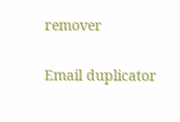remover

Email duplicator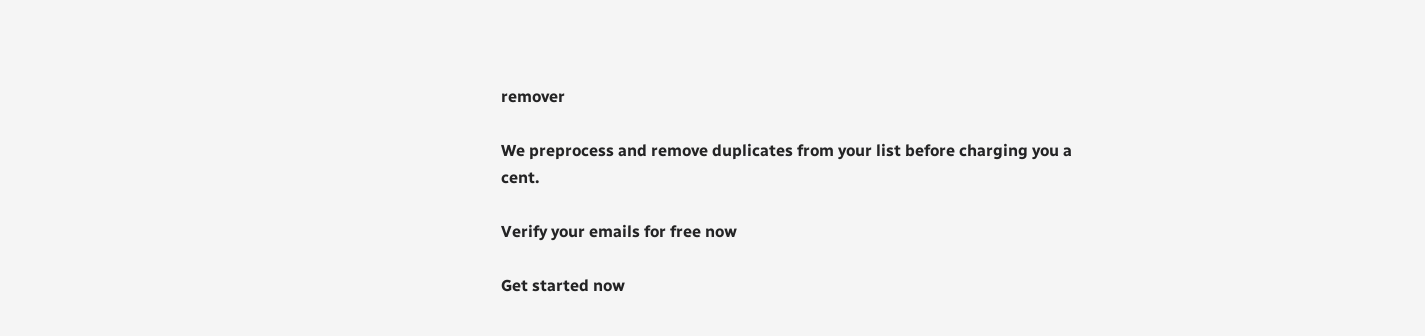remover

We preprocess and remove duplicates from your list before charging you a cent.

Verify your emails for free now

Get started now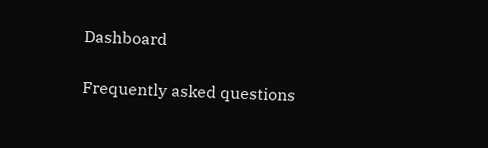Dashboard

Frequently asked questions